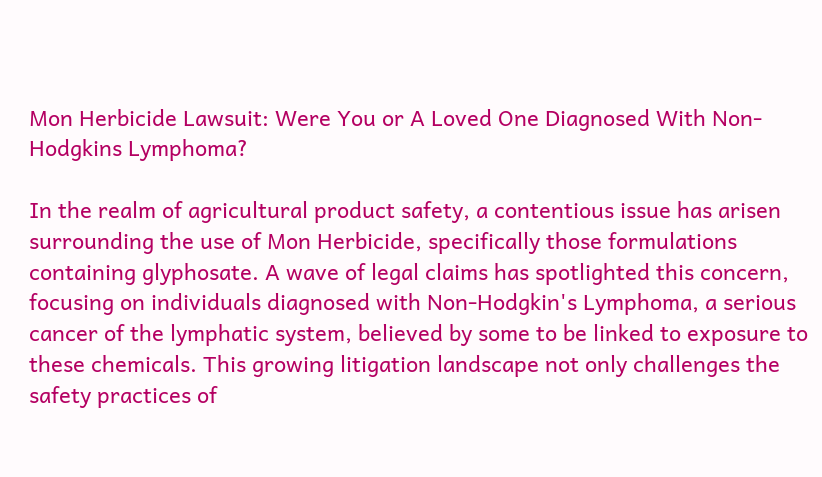Mon Herbicide Lawsuit: Were You or A Loved One Diagnosed With Non-Hodgkins Lymphoma?

In the realm of agricultural product safety, a contentious issue has arisen surrounding the use of Mon Herbicide, specifically those formulations containing glyphosate. A wave of legal claims has spotlighted this concern, focusing on individuals diagnosed with Non-Hodgkin's Lymphoma, a serious cancer of the lymphatic system, believed by some to be linked to exposure to these chemicals. This growing litigation landscape not only challenges the safety practices of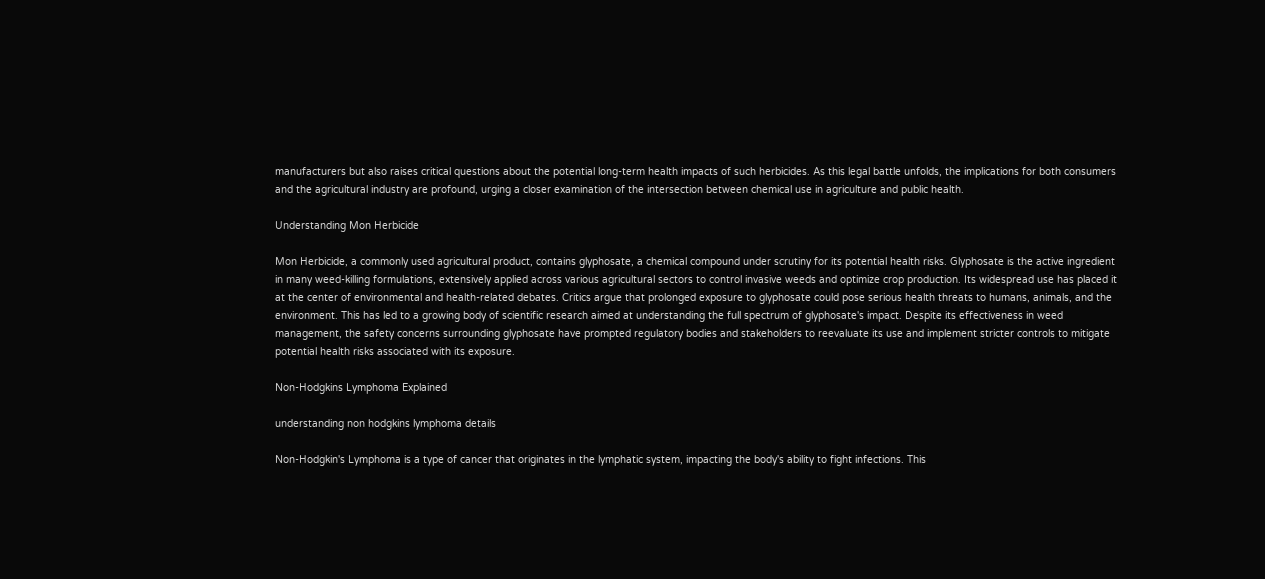manufacturers but also raises critical questions about the potential long-term health impacts of such herbicides. As this legal battle unfolds, the implications for both consumers and the agricultural industry are profound, urging a closer examination of the intersection between chemical use in agriculture and public health.

Understanding Mon Herbicide

Mon Herbicide, a commonly used agricultural product, contains glyphosate, a chemical compound under scrutiny for its potential health risks. Glyphosate is the active ingredient in many weed-killing formulations, extensively applied across various agricultural sectors to control invasive weeds and optimize crop production. Its widespread use has placed it at the center of environmental and health-related debates. Critics argue that prolonged exposure to glyphosate could pose serious health threats to humans, animals, and the environment. This has led to a growing body of scientific research aimed at understanding the full spectrum of glyphosate's impact. Despite its effectiveness in weed management, the safety concerns surrounding glyphosate have prompted regulatory bodies and stakeholders to reevaluate its use and implement stricter controls to mitigate potential health risks associated with its exposure.

Non-Hodgkins Lymphoma Explained

understanding non hodgkins lymphoma details

Non-Hodgkin's Lymphoma is a type of cancer that originates in the lymphatic system, impacting the body's ability to fight infections. This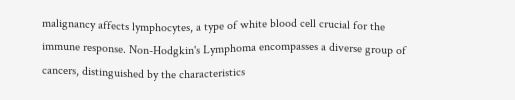malignancy affects lymphocytes, a type of white blood cell crucial for the immune response. Non-Hodgkin's Lymphoma encompasses a diverse group of cancers, distinguished by the characteristics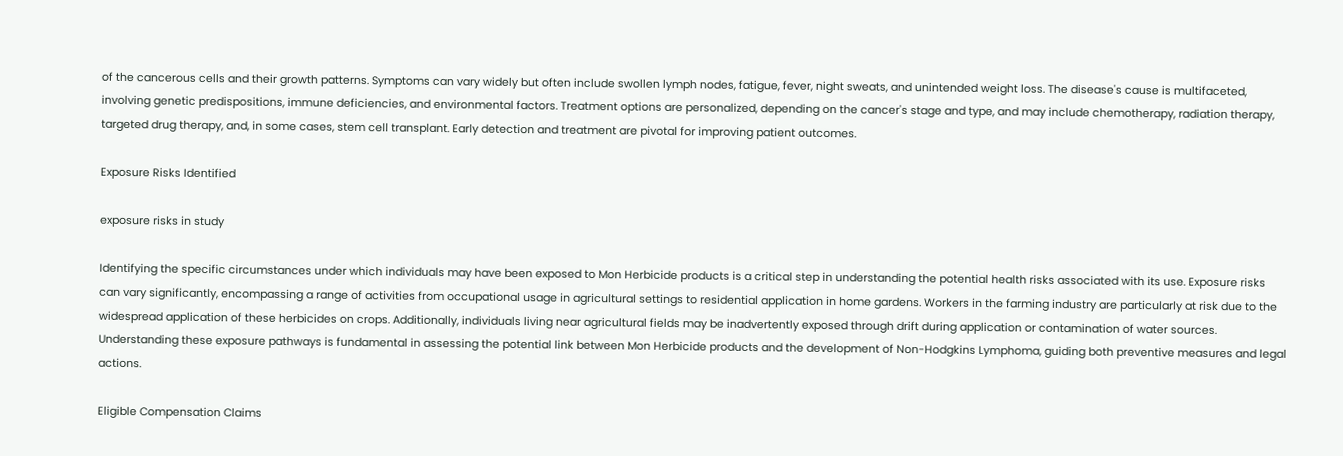of the cancerous cells and their growth patterns. Symptoms can vary widely but often include swollen lymph nodes, fatigue, fever, night sweats, and unintended weight loss. The disease's cause is multifaceted, involving genetic predispositions, immune deficiencies, and environmental factors. Treatment options are personalized, depending on the cancer's stage and type, and may include chemotherapy, radiation therapy, targeted drug therapy, and, in some cases, stem cell transplant. Early detection and treatment are pivotal for improving patient outcomes.

Exposure Risks Identified

exposure risks in study

Identifying the specific circumstances under which individuals may have been exposed to Mon Herbicide products is a critical step in understanding the potential health risks associated with its use. Exposure risks can vary significantly, encompassing a range of activities from occupational usage in agricultural settings to residential application in home gardens. Workers in the farming industry are particularly at risk due to the widespread application of these herbicides on crops. Additionally, individuals living near agricultural fields may be inadvertently exposed through drift during application or contamination of water sources. Understanding these exposure pathways is fundamental in assessing the potential link between Mon Herbicide products and the development of Non-Hodgkins Lymphoma, guiding both preventive measures and legal actions.

Eligible Compensation Claims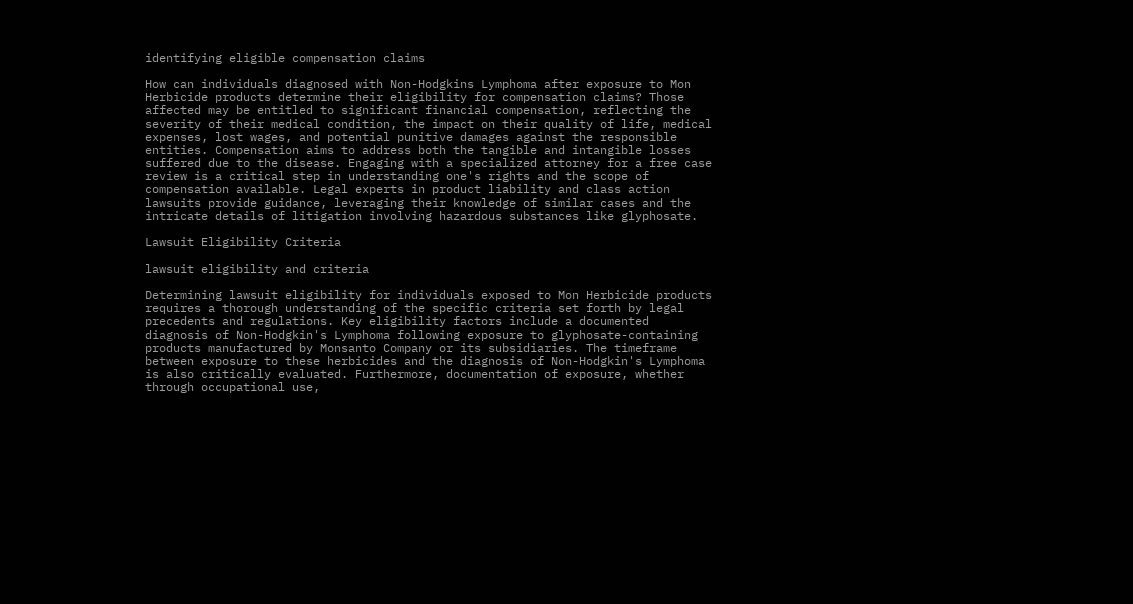identifying eligible compensation claims

How can individuals diagnosed with Non-Hodgkins Lymphoma after exposure to Mon Herbicide products determine their eligibility for compensation claims? Those affected may be entitled to significant financial compensation, reflecting the severity of their medical condition, the impact on their quality of life, medical expenses, lost wages, and potential punitive damages against the responsible entities. Compensation aims to address both the tangible and intangible losses suffered due to the disease. Engaging with a specialized attorney for a free case review is a critical step in understanding one's rights and the scope of compensation available. Legal experts in product liability and class action lawsuits provide guidance, leveraging their knowledge of similar cases and the intricate details of litigation involving hazardous substances like glyphosate.

Lawsuit Eligibility Criteria

lawsuit eligibility and criteria

Determining lawsuit eligibility for individuals exposed to Mon Herbicide products requires a thorough understanding of the specific criteria set forth by legal precedents and regulations. Key eligibility factors include a documented diagnosis of Non-Hodgkin's Lymphoma following exposure to glyphosate-containing products manufactured by Monsanto Company or its subsidiaries. The timeframe between exposure to these herbicides and the diagnosis of Non-Hodgkin's Lymphoma is also critically evaluated. Furthermore, documentation of exposure, whether through occupational use,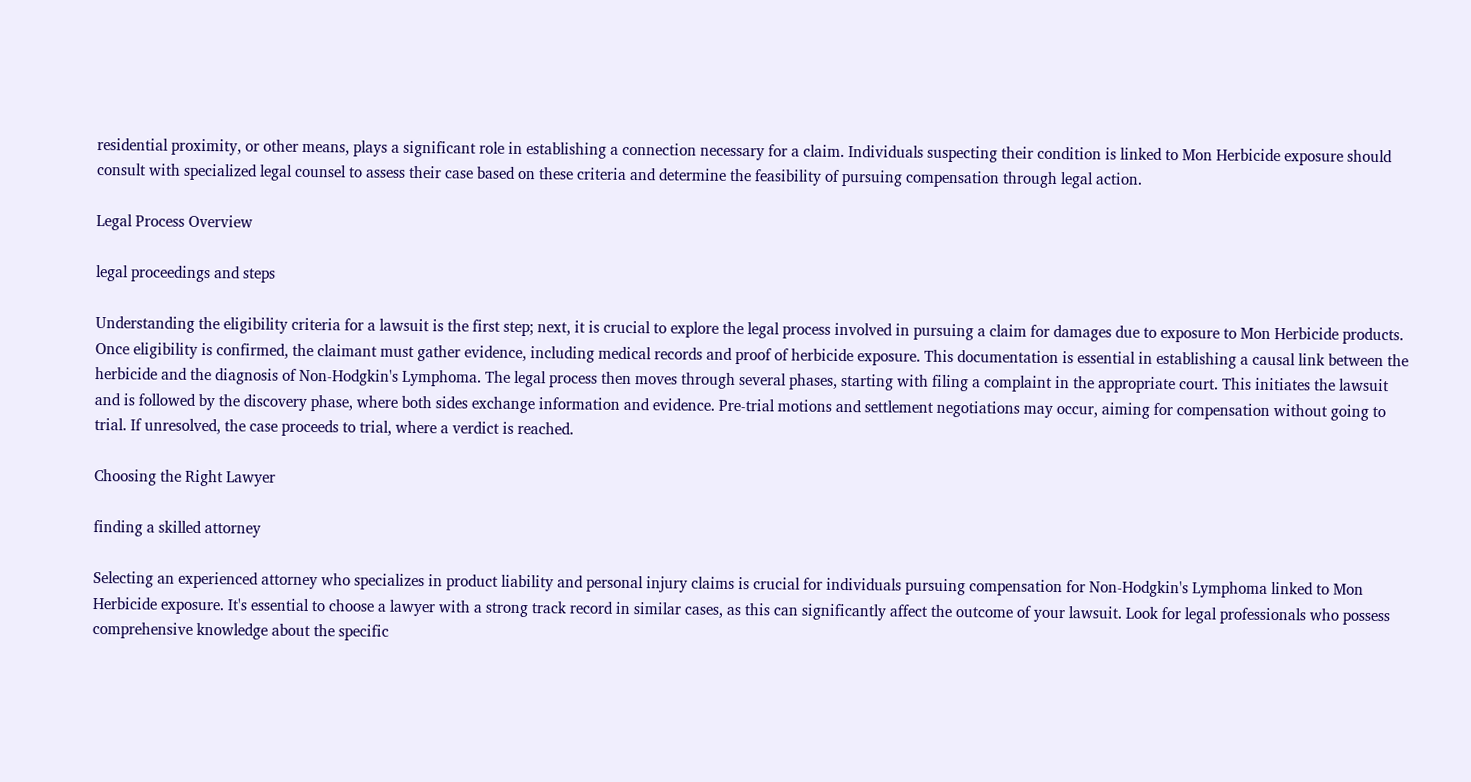residential proximity, or other means, plays a significant role in establishing a connection necessary for a claim. Individuals suspecting their condition is linked to Mon Herbicide exposure should consult with specialized legal counsel to assess their case based on these criteria and determine the feasibility of pursuing compensation through legal action.

Legal Process Overview

legal proceedings and steps

Understanding the eligibility criteria for a lawsuit is the first step; next, it is crucial to explore the legal process involved in pursuing a claim for damages due to exposure to Mon Herbicide products. Once eligibility is confirmed, the claimant must gather evidence, including medical records and proof of herbicide exposure. This documentation is essential in establishing a causal link between the herbicide and the diagnosis of Non-Hodgkin's Lymphoma. The legal process then moves through several phases, starting with filing a complaint in the appropriate court. This initiates the lawsuit and is followed by the discovery phase, where both sides exchange information and evidence. Pre-trial motions and settlement negotiations may occur, aiming for compensation without going to trial. If unresolved, the case proceeds to trial, where a verdict is reached.

Choosing the Right Lawyer

finding a skilled attorney

Selecting an experienced attorney who specializes in product liability and personal injury claims is crucial for individuals pursuing compensation for Non-Hodgkin's Lymphoma linked to Mon Herbicide exposure. It's essential to choose a lawyer with a strong track record in similar cases, as this can significantly affect the outcome of your lawsuit. Look for legal professionals who possess comprehensive knowledge about the specific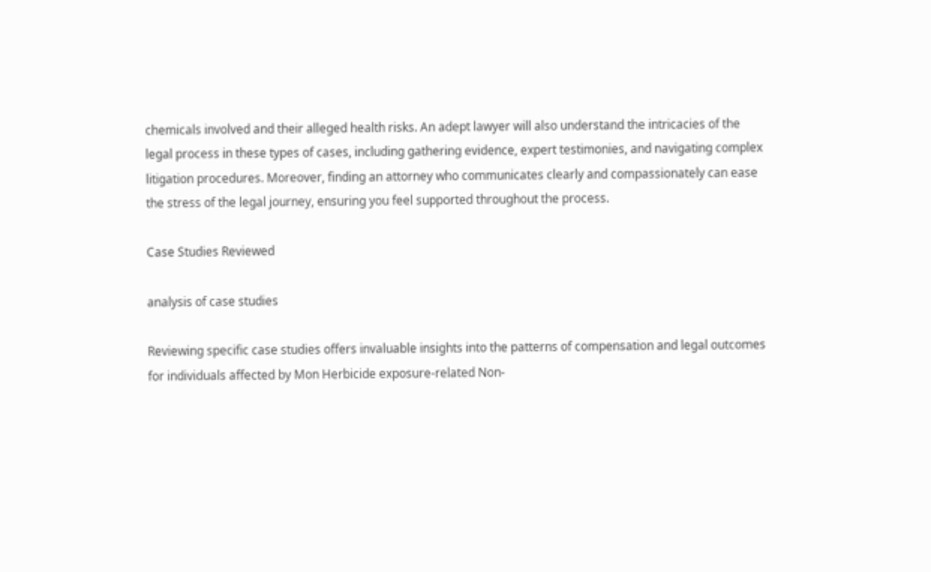chemicals involved and their alleged health risks. An adept lawyer will also understand the intricacies of the legal process in these types of cases, including gathering evidence, expert testimonies, and navigating complex litigation procedures. Moreover, finding an attorney who communicates clearly and compassionately can ease the stress of the legal journey, ensuring you feel supported throughout the process.

Case Studies Reviewed

analysis of case studies

Reviewing specific case studies offers invaluable insights into the patterns of compensation and legal outcomes for individuals affected by Mon Herbicide exposure-related Non-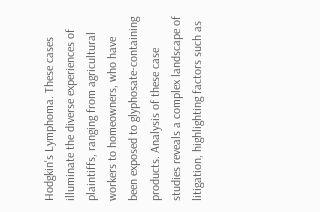Hodgkin's Lymphoma. These cases illuminate the diverse experiences of plaintiffs, ranging from agricultural workers to homeowners, who have been exposed to glyphosate-containing products. Analysis of these case studies reveals a complex landscape of litigation, highlighting factors such as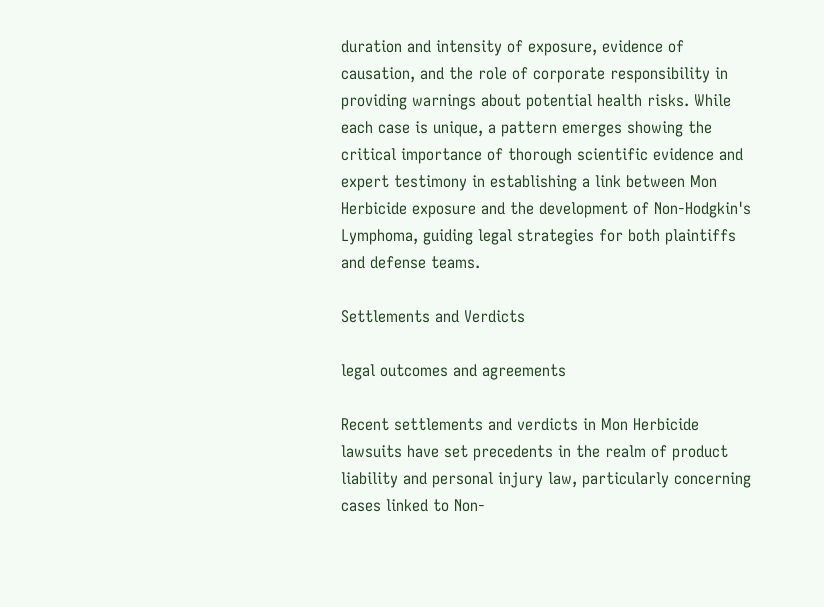duration and intensity of exposure, evidence of causation, and the role of corporate responsibility in providing warnings about potential health risks. While each case is unique, a pattern emerges showing the critical importance of thorough scientific evidence and expert testimony in establishing a link between Mon Herbicide exposure and the development of Non-Hodgkin's Lymphoma, guiding legal strategies for both plaintiffs and defense teams.

Settlements and Verdicts

legal outcomes and agreements

Recent settlements and verdicts in Mon Herbicide lawsuits have set precedents in the realm of product liability and personal injury law, particularly concerning cases linked to Non-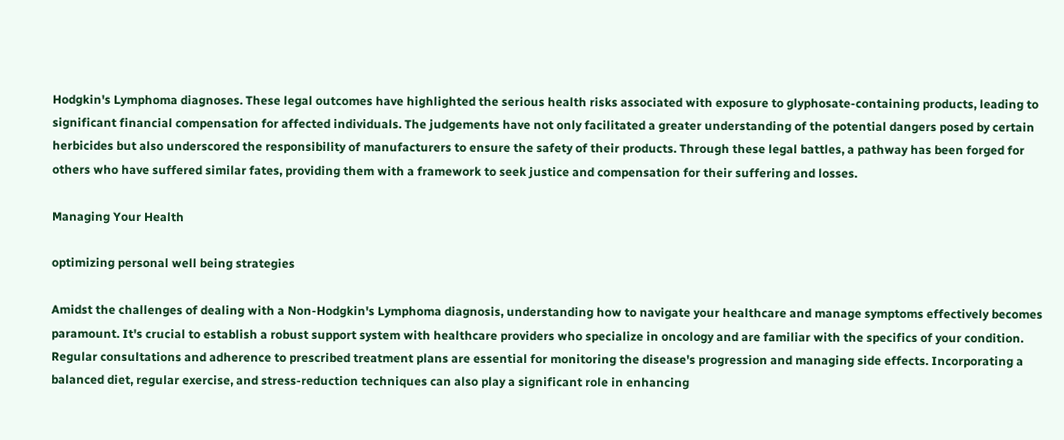Hodgkin's Lymphoma diagnoses. These legal outcomes have highlighted the serious health risks associated with exposure to glyphosate-containing products, leading to significant financial compensation for affected individuals. The judgements have not only facilitated a greater understanding of the potential dangers posed by certain herbicides but also underscored the responsibility of manufacturers to ensure the safety of their products. Through these legal battles, a pathway has been forged for others who have suffered similar fates, providing them with a framework to seek justice and compensation for their suffering and losses.

Managing Your Health

optimizing personal well being strategies

Amidst the challenges of dealing with a Non-Hodgkin's Lymphoma diagnosis, understanding how to navigate your healthcare and manage symptoms effectively becomes paramount. It's crucial to establish a robust support system with healthcare providers who specialize in oncology and are familiar with the specifics of your condition. Regular consultations and adherence to prescribed treatment plans are essential for monitoring the disease's progression and managing side effects. Incorporating a balanced diet, regular exercise, and stress-reduction techniques can also play a significant role in enhancing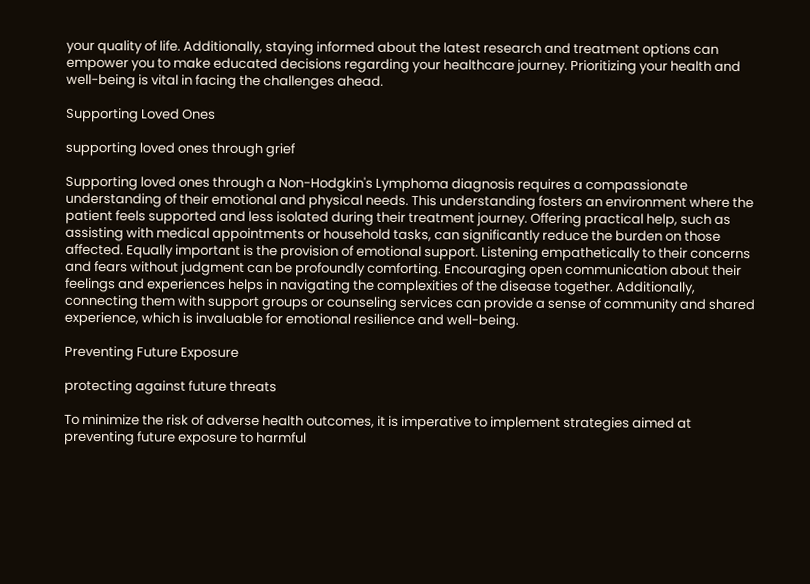your quality of life. Additionally, staying informed about the latest research and treatment options can empower you to make educated decisions regarding your healthcare journey. Prioritizing your health and well-being is vital in facing the challenges ahead.

Supporting Loved Ones

supporting loved ones through grief

Supporting loved ones through a Non-Hodgkin's Lymphoma diagnosis requires a compassionate understanding of their emotional and physical needs. This understanding fosters an environment where the patient feels supported and less isolated during their treatment journey. Offering practical help, such as assisting with medical appointments or household tasks, can significantly reduce the burden on those affected. Equally important is the provision of emotional support. Listening empathetically to their concerns and fears without judgment can be profoundly comforting. Encouraging open communication about their feelings and experiences helps in navigating the complexities of the disease together. Additionally, connecting them with support groups or counseling services can provide a sense of community and shared experience, which is invaluable for emotional resilience and well-being.

Preventing Future Exposure

protecting against future threats

To minimize the risk of adverse health outcomes, it is imperative to implement strategies aimed at preventing future exposure to harmful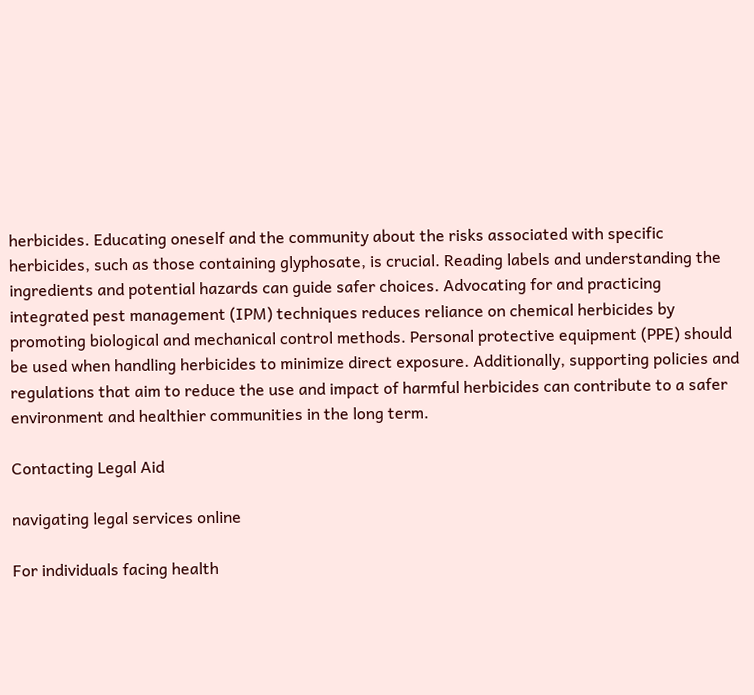herbicides. Educating oneself and the community about the risks associated with specific herbicides, such as those containing glyphosate, is crucial. Reading labels and understanding the ingredients and potential hazards can guide safer choices. Advocating for and practicing integrated pest management (IPM) techniques reduces reliance on chemical herbicides by promoting biological and mechanical control methods. Personal protective equipment (PPE) should be used when handling herbicides to minimize direct exposure. Additionally, supporting policies and regulations that aim to reduce the use and impact of harmful herbicides can contribute to a safer environment and healthier communities in the long term.

Contacting Legal Aid

navigating legal services online

For individuals facing health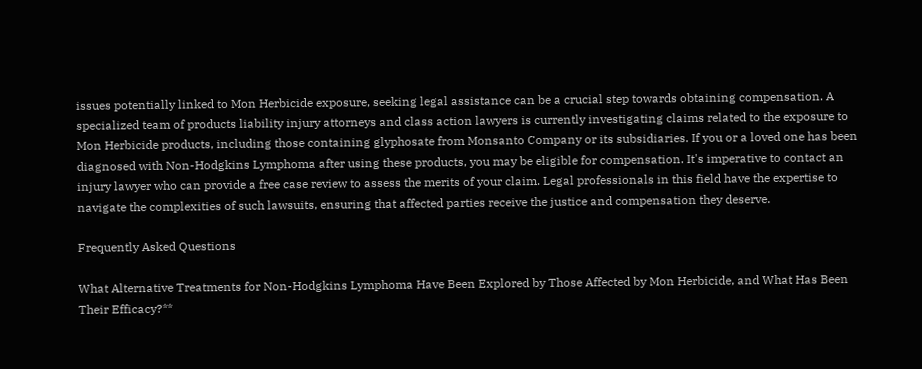issues potentially linked to Mon Herbicide exposure, seeking legal assistance can be a crucial step towards obtaining compensation. A specialized team of products liability injury attorneys and class action lawyers is currently investigating claims related to the exposure to Mon Herbicide products, including those containing glyphosate from Monsanto Company or its subsidiaries. If you or a loved one has been diagnosed with Non-Hodgkins Lymphoma after using these products, you may be eligible for compensation. It's imperative to contact an injury lawyer who can provide a free case review to assess the merits of your claim. Legal professionals in this field have the expertise to navigate the complexities of such lawsuits, ensuring that affected parties receive the justice and compensation they deserve.

Frequently Asked Questions

What Alternative Treatments for Non-Hodgkins Lymphoma Have Been Explored by Those Affected by Mon Herbicide, and What Has Been Their Efficacy?**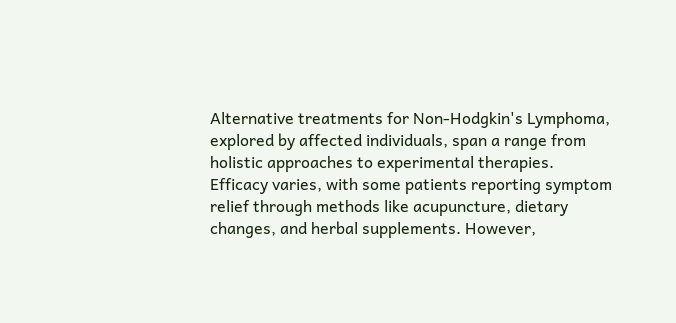Alternative treatments for Non-Hodgkin's Lymphoma, explored by affected individuals, span a range from holistic approaches to experimental therapies. Efficacy varies, with some patients reporting symptom relief through methods like acupuncture, dietary changes, and herbal supplements. However,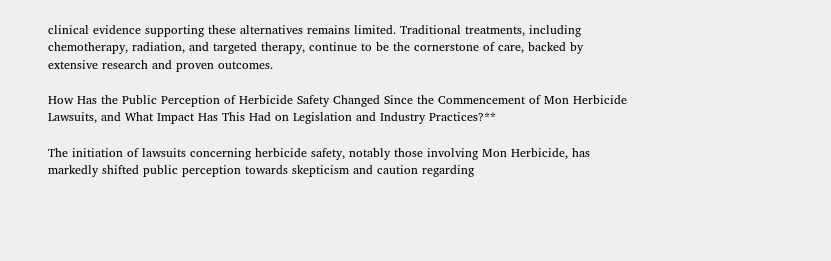clinical evidence supporting these alternatives remains limited. Traditional treatments, including chemotherapy, radiation, and targeted therapy, continue to be the cornerstone of care, backed by extensive research and proven outcomes.

How Has the Public Perception of Herbicide Safety Changed Since the Commencement of Mon Herbicide Lawsuits, and What Impact Has This Had on Legislation and Industry Practices?**

The initiation of lawsuits concerning herbicide safety, notably those involving Mon Herbicide, has markedly shifted public perception towards skepticism and caution regarding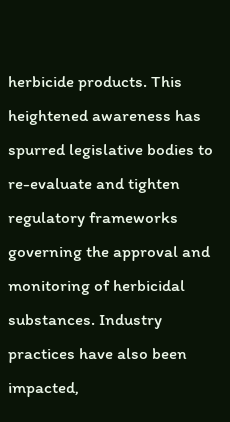herbicide products. This heightened awareness has spurred legislative bodies to re-evaluate and tighten regulatory frameworks governing the approval and monitoring of herbicidal substances. Industry practices have also been impacted,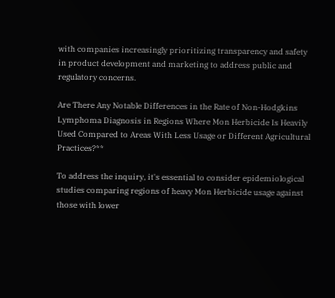with companies increasingly prioritizing transparency and safety in product development and marketing to address public and regulatory concerns.

Are There Any Notable Differences in the Rate of Non-Hodgkins Lymphoma Diagnosis in Regions Where Mon Herbicide Is Heavily Used Compared to Areas With Less Usage or Different Agricultural Practices?**

To address the inquiry, it's essential to consider epidemiological studies comparing regions of heavy Mon Herbicide usage against those with lower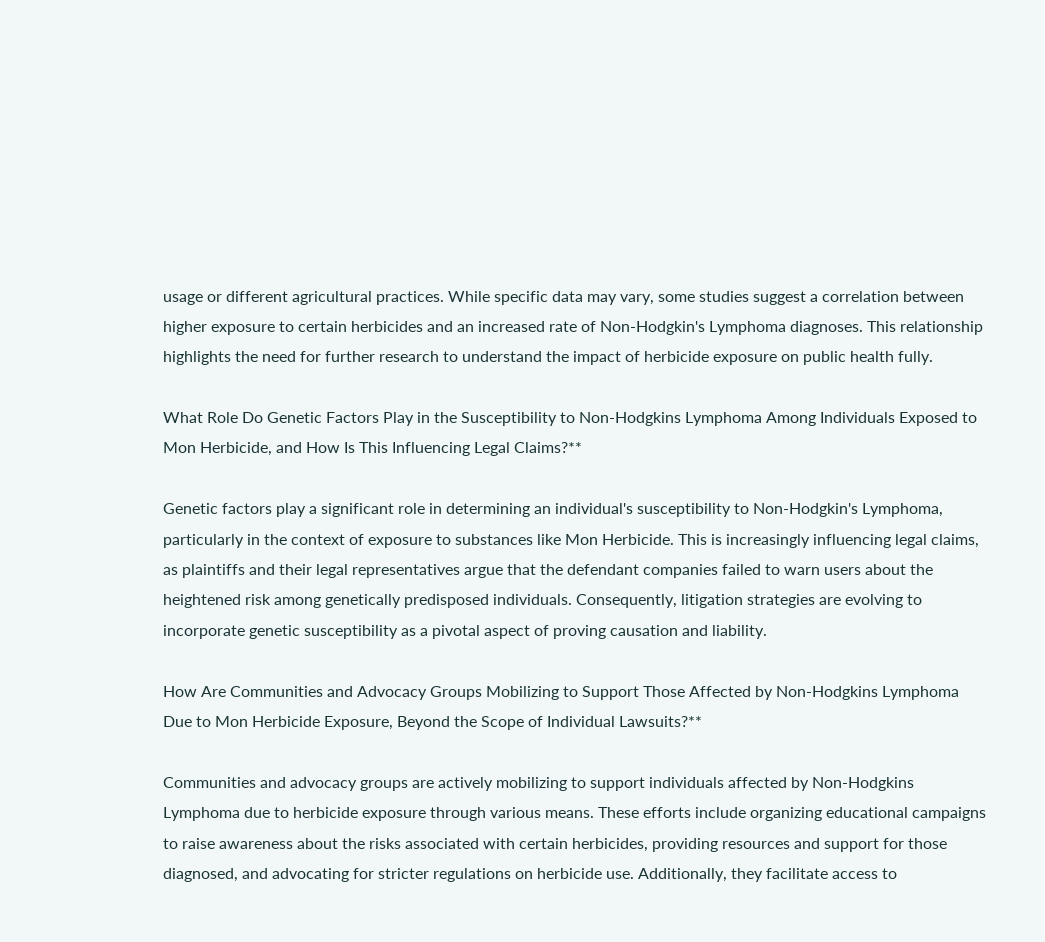usage or different agricultural practices. While specific data may vary, some studies suggest a correlation between higher exposure to certain herbicides and an increased rate of Non-Hodgkin's Lymphoma diagnoses. This relationship highlights the need for further research to understand the impact of herbicide exposure on public health fully.

What Role Do Genetic Factors Play in the Susceptibility to Non-Hodgkins Lymphoma Among Individuals Exposed to Mon Herbicide, and How Is This Influencing Legal Claims?**

Genetic factors play a significant role in determining an individual's susceptibility to Non-Hodgkin's Lymphoma, particularly in the context of exposure to substances like Mon Herbicide. This is increasingly influencing legal claims, as plaintiffs and their legal representatives argue that the defendant companies failed to warn users about the heightened risk among genetically predisposed individuals. Consequently, litigation strategies are evolving to incorporate genetic susceptibility as a pivotal aspect of proving causation and liability.

How Are Communities and Advocacy Groups Mobilizing to Support Those Affected by Non-Hodgkins Lymphoma Due to Mon Herbicide Exposure, Beyond the Scope of Individual Lawsuits?**

Communities and advocacy groups are actively mobilizing to support individuals affected by Non-Hodgkins Lymphoma due to herbicide exposure through various means. These efforts include organizing educational campaigns to raise awareness about the risks associated with certain herbicides, providing resources and support for those diagnosed, and advocating for stricter regulations on herbicide use. Additionally, they facilitate access to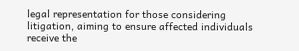legal representation for those considering litigation, aiming to ensure affected individuals receive the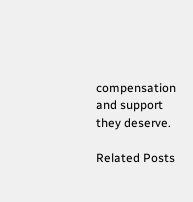compensation and support they deserve.

Related Posts